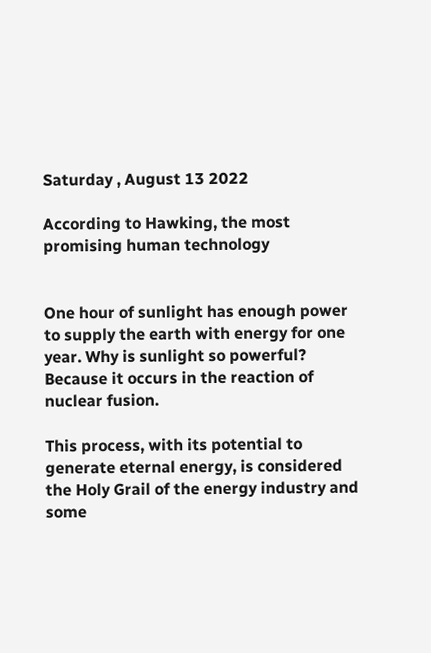Saturday , August 13 2022

According to Hawking, the most promising human technology


One hour of sunlight has enough power to supply the earth with energy for one year. Why is sunlight so powerful? Because it occurs in the reaction of nuclear fusion.

This process, with its potential to generate eternal energy, is considered the Holy Grail of the energy industry and some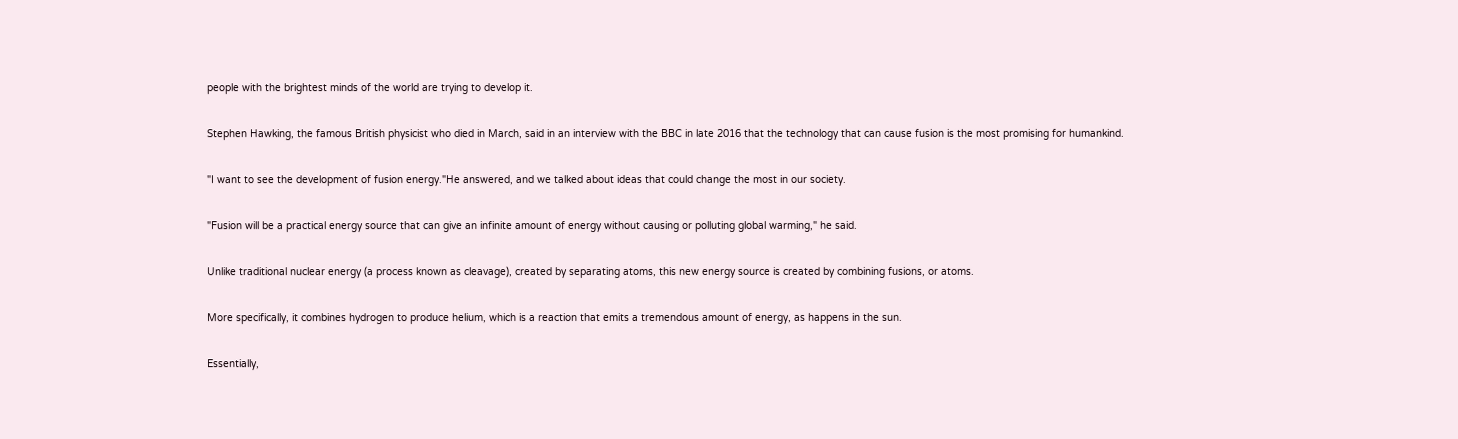people with the brightest minds of the world are trying to develop it.

Stephen Hawking, the famous British physicist who died in March, said in an interview with the BBC in late 2016 that the technology that can cause fusion is the most promising for humankind.

"I want to see the development of fusion energy."He answered, and we talked about ideas that could change the most in our society.

"Fusion will be a practical energy source that can give an infinite amount of energy without causing or polluting global warming," he said.

Unlike traditional nuclear energy (a process known as cleavage), created by separating atoms, this new energy source is created by combining fusions, or atoms.

More specifically, it combines hydrogen to produce helium, which is a reaction that emits a tremendous amount of energy, as happens in the sun.

Essentially,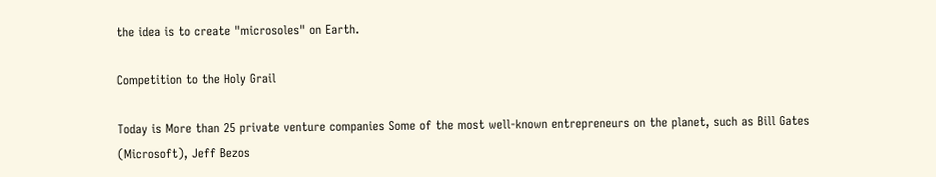the idea is to create "microsoles" on Earth.

Competition to the Holy Grail

Today is More than 25 private venture companies Some of the most well-known entrepreneurs on the planet, such as Bill Gates (Microsoft), Jeff Bezos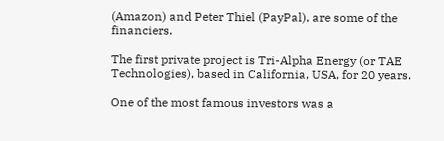(Amazon) and Peter Thiel (PayPal), are some of the financiers.

The first private project is Tri-Alpha Energy (or TAE Technologies), based in California, USA, for 20 years.

One of the most famous investors was a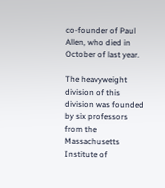co-founder of Paul Allen, who died in October of last year.

The heavyweight division of this division was founded by six professors from the Massachusetts Institute of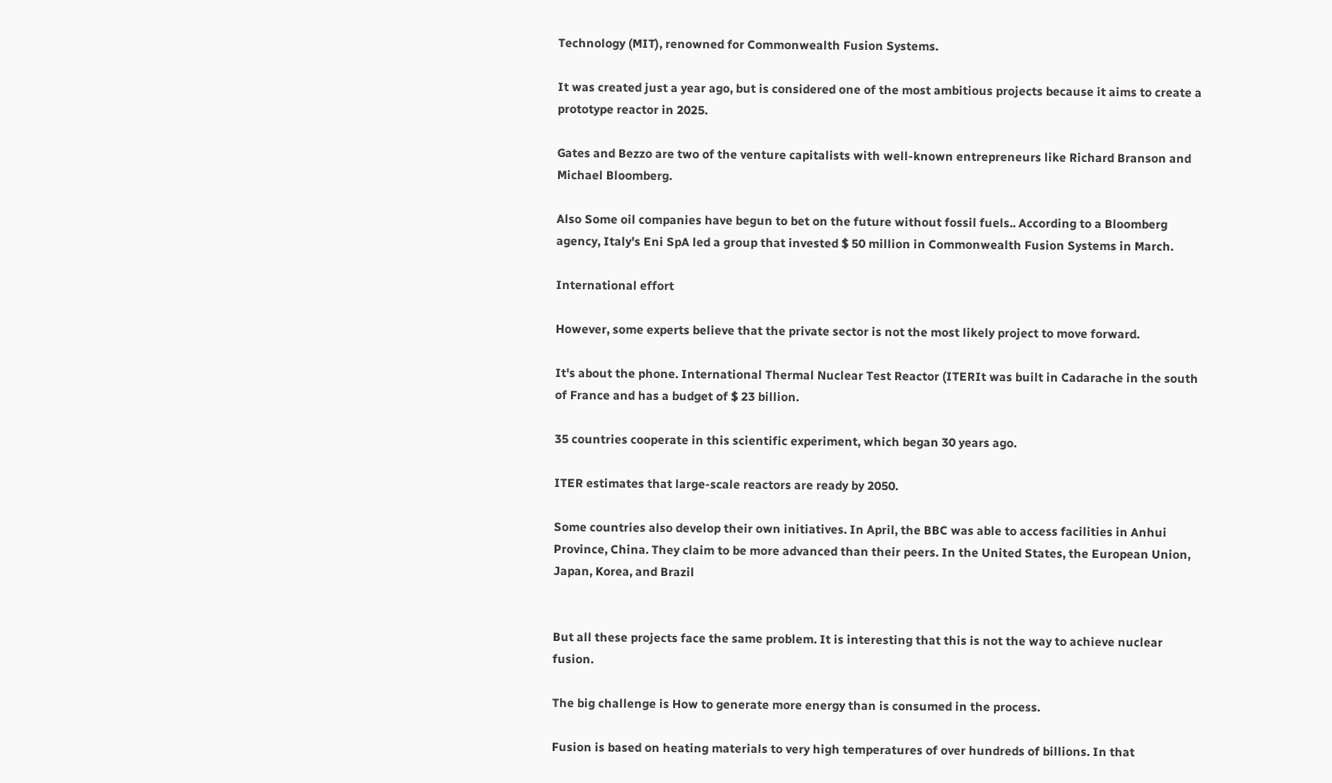Technology (MIT), renowned for Commonwealth Fusion Systems.

It was created just a year ago, but is considered one of the most ambitious projects because it aims to create a prototype reactor in 2025.

Gates and Bezzo are two of the venture capitalists with well-known entrepreneurs like Richard Branson and Michael Bloomberg.

Also Some oil companies have begun to bet on the future without fossil fuels.. According to a Bloomberg agency, Italy's Eni SpA led a group that invested $ 50 million in Commonwealth Fusion Systems in March.

International effort

However, some experts believe that the private sector is not the most likely project to move forward.

It's about the phone. International Thermal Nuclear Test Reactor (ITERIt was built in Cadarache in the south of France and has a budget of $ 23 billion.

35 countries cooperate in this scientific experiment, which began 30 years ago.

ITER estimates that large-scale reactors are ready by 2050.

Some countries also develop their own initiatives. In April, the BBC was able to access facilities in Anhui Province, China. They claim to be more advanced than their peers. In the United States, the European Union, Japan, Korea, and Brazil


But all these projects face the same problem. It is interesting that this is not the way to achieve nuclear fusion.

The big challenge is How to generate more energy than is consumed in the process.

Fusion is based on heating materials to very high temperatures of over hundreds of billions. In that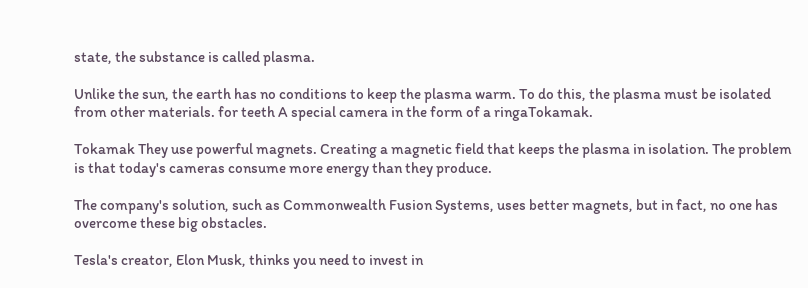state, the substance is called plasma.

Unlike the sun, the earth has no conditions to keep the plasma warm. To do this, the plasma must be isolated from other materials. for teeth A special camera in the form of a ringaTokamak.

Tokamak They use powerful magnets. Creating a magnetic field that keeps the plasma in isolation. The problem is that today's cameras consume more energy than they produce.

The company's solution, such as Commonwealth Fusion Systems, uses better magnets, but in fact, no one has overcome these big obstacles.

Tesla's creator, Elon Musk, thinks you need to invest in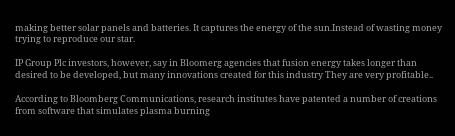making better solar panels and batteries. It captures the energy of the sun.Instead of wasting money trying to reproduce our star.

IP Group Plc investors, however, say in Bloomerg agencies that fusion energy takes longer than desired to be developed, but many innovations created for this industry They are very profitable..

According to Bloomberg Communications, research institutes have patented a number of creations from software that simulates plasma burning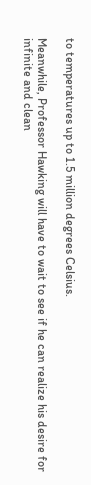to temperatures up to 1.5 million degrees Celsius.

Meanwhile, Professor Hawking will have to wait to see if he can realize his desire for infinite and clean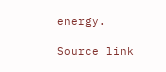energy.

Source link